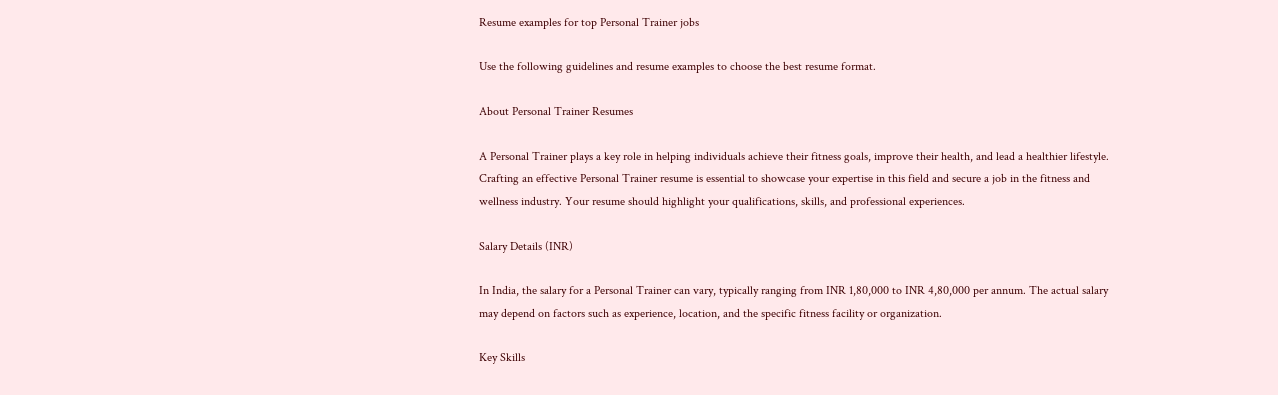Resume examples for top Personal Trainer jobs

Use the following guidelines and resume examples to choose the best resume format.

About Personal Trainer Resumes

A Personal Trainer plays a key role in helping individuals achieve their fitness goals, improve their health, and lead a healthier lifestyle. Crafting an effective Personal Trainer resume is essential to showcase your expertise in this field and secure a job in the fitness and wellness industry. Your resume should highlight your qualifications, skills, and professional experiences.

Salary Details (INR)

In India, the salary for a Personal Trainer can vary, typically ranging from INR 1,80,000 to INR 4,80,000 per annum. The actual salary may depend on factors such as experience, location, and the specific fitness facility or organization.

Key Skills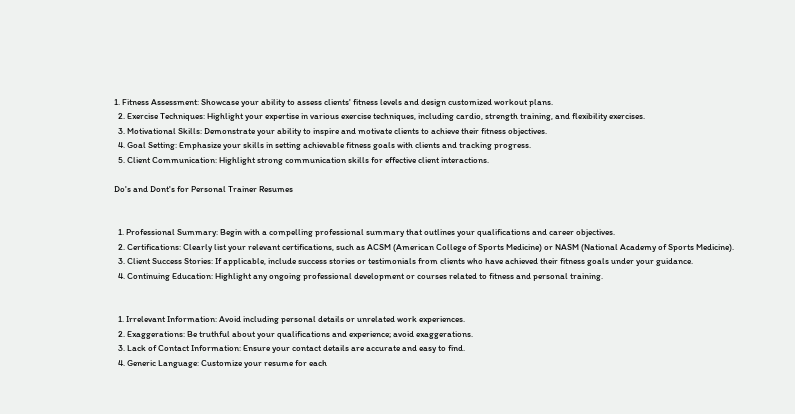1. Fitness Assessment: Showcase your ability to assess clients' fitness levels and design customized workout plans.
  2. Exercise Techniques: Highlight your expertise in various exercise techniques, including cardio, strength training, and flexibility exercises.
  3. Motivational Skills: Demonstrate your ability to inspire and motivate clients to achieve their fitness objectives.
  4. Goal Setting: Emphasize your skills in setting achievable fitness goals with clients and tracking progress.
  5. Client Communication: Highlight strong communication skills for effective client interactions.

Do's and Dont's for Personal Trainer Resumes


  1. Professional Summary: Begin with a compelling professional summary that outlines your qualifications and career objectives.
  2. Certifications: Clearly list your relevant certifications, such as ACSM (American College of Sports Medicine) or NASM (National Academy of Sports Medicine).
  3. Client Success Stories: If applicable, include success stories or testimonials from clients who have achieved their fitness goals under your guidance.
  4. Continuing Education: Highlight any ongoing professional development or courses related to fitness and personal training.


  1. Irrelevant Information: Avoid including personal details or unrelated work experiences.
  2. Exaggerations: Be truthful about your qualifications and experience; avoid exaggerations.
  3. Lack of Contact Information: Ensure your contact details are accurate and easy to find.
  4. Generic Language: Customize your resume for each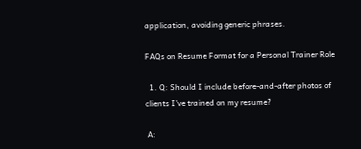application, avoiding generic phrases.

FAQs on Resume Format for a Personal Trainer Role

  1. Q: Should I include before-and-after photos of clients I've trained on my resume?

 A: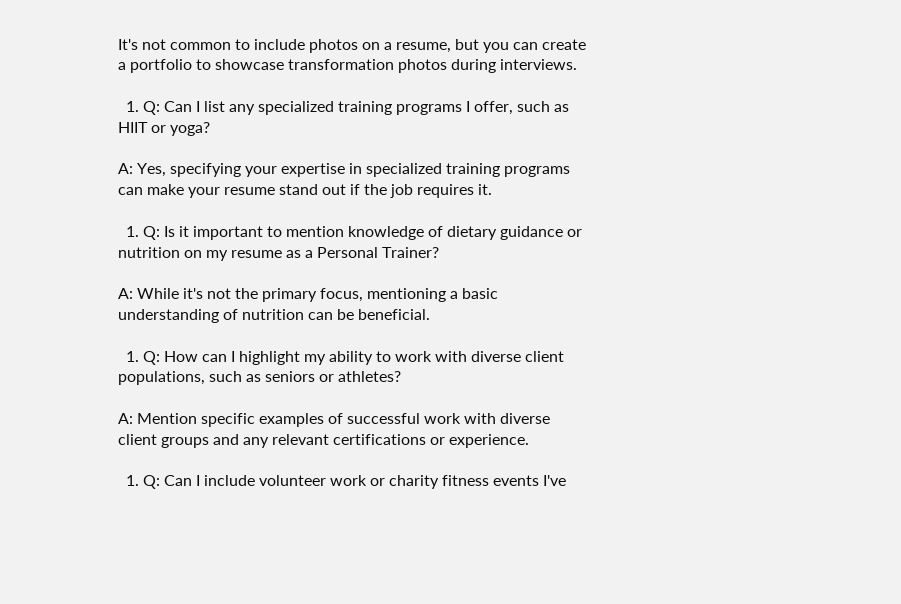It's not common to include photos on a resume, but you can create a portfolio to showcase transformation photos during interviews.

  1. Q: Can I list any specialized training programs I offer, such as HIIT or yoga?

A: Yes, specifying your expertise in specialized training programs can make your resume stand out if the job requires it.

  1. Q: Is it important to mention knowledge of dietary guidance or nutrition on my resume as a Personal Trainer?

A: While it's not the primary focus, mentioning a basic understanding of nutrition can be beneficial.

  1. Q: How can I highlight my ability to work with diverse client populations, such as seniors or athletes?

A: Mention specific examples of successful work with diverse client groups and any relevant certifications or experience.

  1. Q: Can I include volunteer work or charity fitness events I've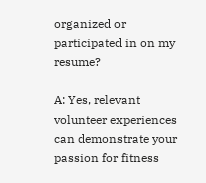organized or participated in on my resume?

A: Yes, relevant volunteer experiences can demonstrate your passion for fitness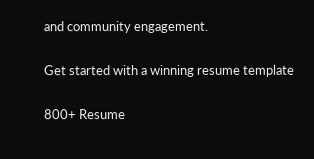and community engagement.

Get started with a winning resume template

800+ Resume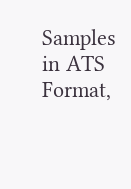Samples in ATS Format,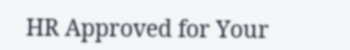HR Approved for Your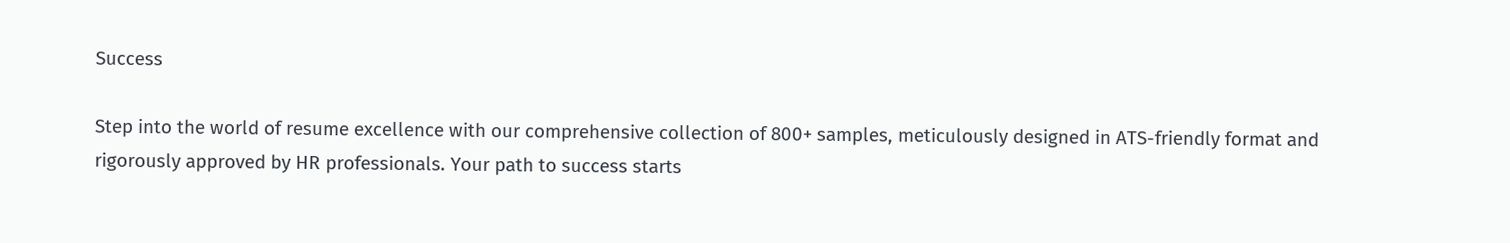Success

Step into the world of resume excellence with our comprehensive collection of 800+ samples, meticulously designed in ATS-friendly format and rigorously approved by HR professionals. Your path to success starts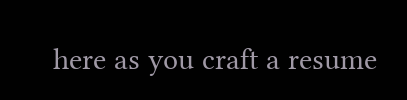here as you craft a resume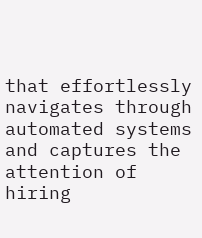that effortlessly navigates through automated systems and captures the attention of hiring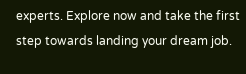experts. Explore now and take the first step towards landing your dream job.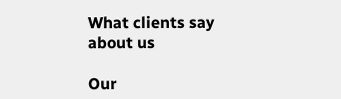What clients say about us

Our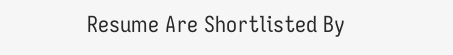Resume Are Shortlisted By